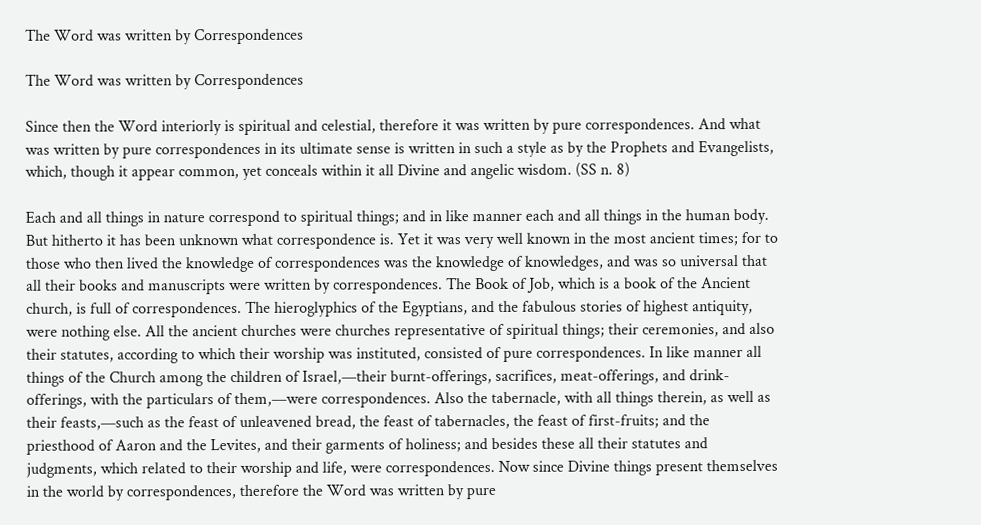The Word was written by Correspondences

The Word was written by Correspondences

Since then the Word interiorly is spiritual and celestial, therefore it was written by pure correspondences. And what was written by pure correspondences in its ultimate sense is written in such a style as by the Prophets and Evangelists, which, though it appear common, yet conceals within it all Divine and angelic wisdom. (SS n. 8)

Each and all things in nature correspond to spiritual things; and in like manner each and all things in the human body. But hitherto it has been unknown what correspondence is. Yet it was very well known in the most ancient times; for to those who then lived the knowledge of correspondences was the knowledge of knowledges, and was so universal that all their books and manuscripts were written by correspondences. The Book of Job, which is a book of the Ancient church, is full of correspondences. The hieroglyphics of the Egyptians, and the fabulous stories of highest antiquity, were nothing else. All the ancient churches were churches representative of spiritual things; their ceremonies, and also their statutes, according to which their worship was instituted, consisted of pure correspondences. In like manner all things of the Church among the children of Israel,—their burnt-offerings, sacrifices, meat-offerings, and drink-offerings, with the particulars of them,—were correspondences. Also the tabernacle, with all things therein, as well as their feasts,—such as the feast of unleavened bread, the feast of tabernacles, the feast of first-fruits; and the priesthood of Aaron and the Levites, and their garments of holiness; and besides these all their statutes and judgments, which related to their worship and life, were correspondences. Now since Divine things present themselves in the world by correspondences, therefore the Word was written by pure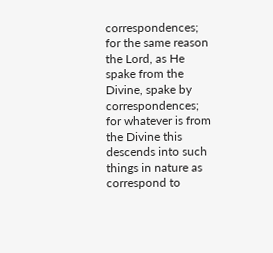correspondences; for the same reason the Lord, as He spake from the Divine, spake by correspondences; for whatever is from the Divine this descends into such things in nature as correspond to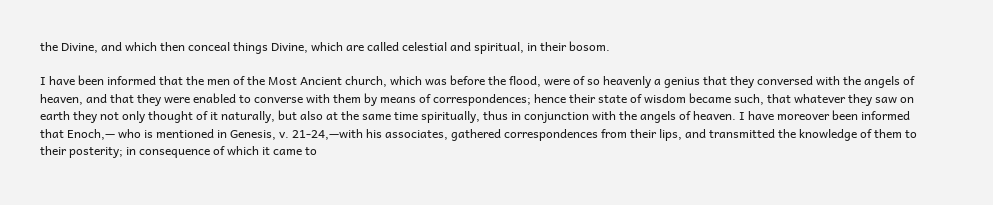the Divine, and which then conceal things Divine, which are called celestial and spiritual, in their bosom.

I have been informed that the men of the Most Ancient church, which was before the flood, were of so heavenly a genius that they conversed with the angels of heaven, and that they were enabled to converse with them by means of correspondences; hence their state of wisdom became such, that whatever they saw on earth they not only thought of it naturally, but also at the same time spiritually, thus in conjunction with the angels of heaven. I have moreover been informed that Enoch,— who is mentioned in Genesis, v. 21-24,—with his associates, gathered correspondences from their lips, and transmitted the knowledge of them to their posterity; in consequence of which it came to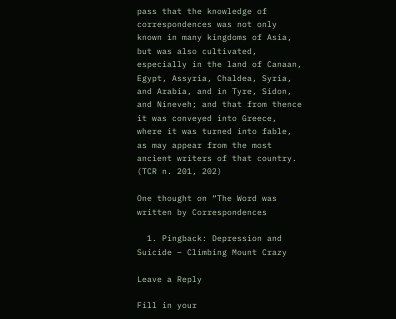pass that the knowledge of correspondences was not only known in many kingdoms of Asia, but was also cultivated, especially in the land of Canaan, Egypt, Assyria, Chaldea, Syria, and Arabia, and in Tyre, Sidon, and Nineveh; and that from thence it was conveyed into Greece, where it was turned into fable, as may appear from the most ancient writers of that country. (TCR n. 201, 202)

One thought on “The Word was written by Correspondences

  1. Pingback: Depression and Suicide – Climbing Mount Crazy

Leave a Reply

Fill in your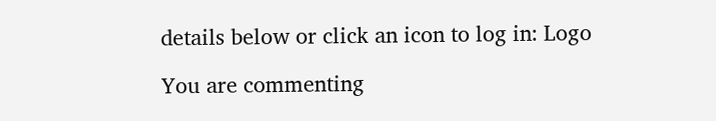details below or click an icon to log in: Logo

You are commenting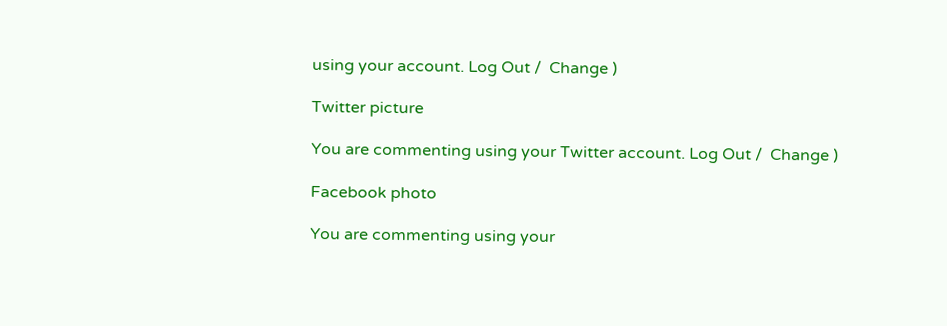using your account. Log Out /  Change )

Twitter picture

You are commenting using your Twitter account. Log Out /  Change )

Facebook photo

You are commenting using your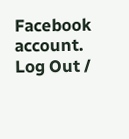Facebook account. Log Out /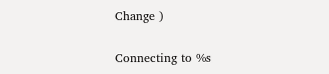Change )

Connecting to %s